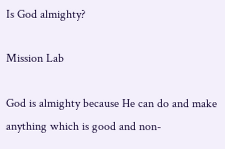Is God almighty?

Mission Lab

God is almighty because He can do and make anything which is good and non-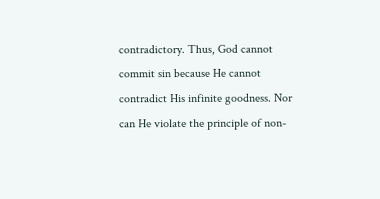contradictory. Thus, God cannot commit sin because He cannot contradict His infinite goodness. Nor can He violate the principle of non-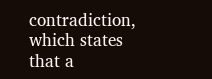contradiction, which states that a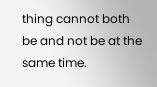thing cannot both be and not be at the same time.